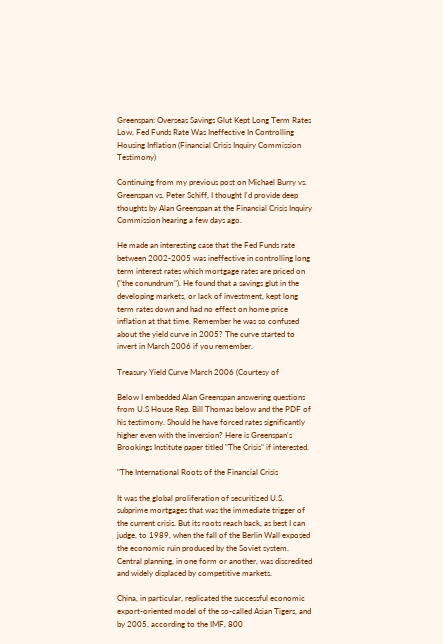Greenspan: Overseas Savings Glut Kept Long Term Rates Low, Fed Funds Rate Was Ineffective In Controlling Housing Inflation (Financial Crisis Inquiry Commission Testimony)

Continuing from my previous post on Michael Burry vs. Greenspan vs. Peter Schiff, I thought I'd provide deep thoughts by Alan Greenspan at the Financial Crisis Inquiry Commission hearing a few days ago.

He made an interesting case that the Fed Funds rate between 2002-2005 was ineffective in controlling long term interest rates which mortgage rates are priced on ("the conundrum"). He found that a savings glut in the developing markets, or lack of investment, kept long term rates down and had no effect on home price inflation at that time. Remember he was so confused about the yield curve in 2005? The curve started to invert in March 2006 if you remember.

Treasury Yield Curve March 2006 (Courtesy of

Below I embedded Alan Greenspan answering questions from U.S House Rep. Bill Thomas below and the PDF of his testimony. Should he have forced rates significantly higher even with the inversion? Here is Greenspan's Brookings Institute paper titled "The Crisis" if interested.

"The International Roots of the Financial Crisis

It was the global proliferation of securitized U.S. subprime mortgages that was the immediate trigger of the current crisis. But its roots reach back, as best I can judge, to 1989, when the fall of the Berlin Wall exposed the economic ruin produced by the Soviet system. Central planning, in one form or another, was discredited and widely displaced by competitive markets.

China, in particular, replicated the successful economic export-oriented model of the so-called Asian Tigers, and by 2005, according to the IMF, 800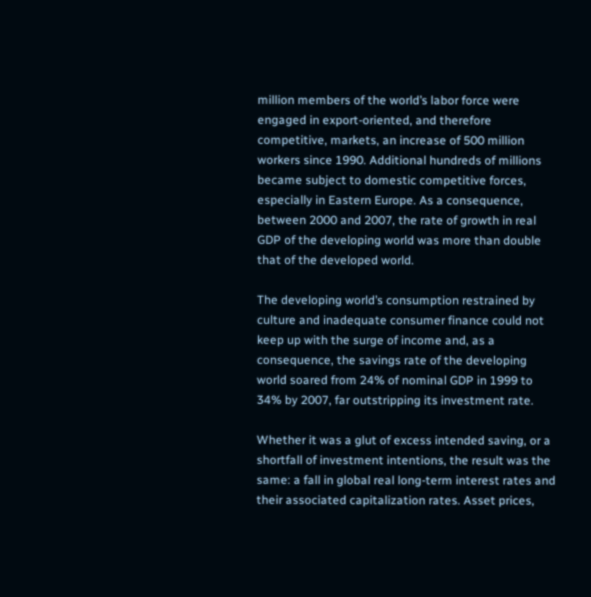million members of the world’s labor force were engaged in export-oriented, and therefore competitive, markets, an increase of 500 million workers since 1990. Additional hundreds of millions became subject to domestic competitive forces, especially in Eastern Europe. As a consequence, between 2000 and 2007, the rate of growth in real GDP of the developing world was more than double that of the developed world.

The developing world’s consumption restrained by culture and inadequate consumer finance could not keep up with the surge of income and, as a consequence, the savings rate of the developing world soared from 24% of nominal GDP in 1999 to 34% by 2007, far outstripping its investment rate.

Whether it was a glut of excess intended saving, or a shortfall of investment intentions, the result was the same: a fall in global real long-term interest rates and their associated capitalization rates. Asset prices,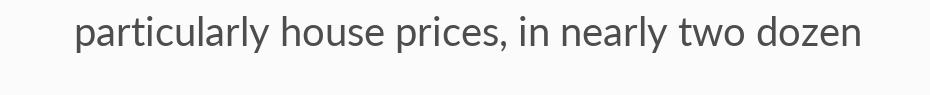particularly house prices, in nearly two dozen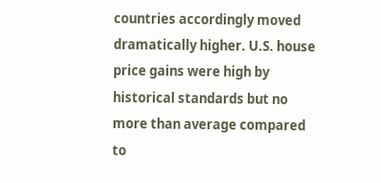countries accordingly moved dramatically higher. U.S. house price gains were high by historical standards but no more than average compared to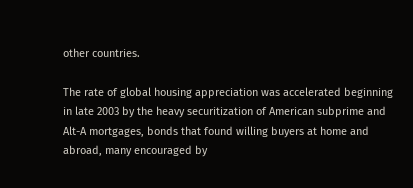other countries.

The rate of global housing appreciation was accelerated beginning in late 2003 by the heavy securitization of American subprime and Alt-A mortgages, bonds that found willing buyers at home and abroad, many encouraged by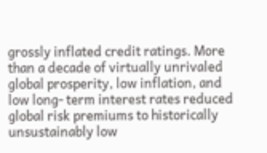grossly inflated credit ratings. More than a decade of virtually unrivaled global prosperity, low inflation, and low long- term interest rates reduced global risk premiums to historically unsustainably low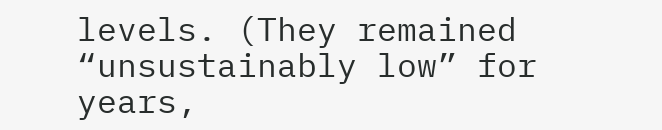levels. (They remained “unsustainably low” for years,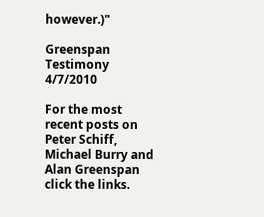however.)"

Greenspan Testimony 4/7/2010

For the most recent posts on Peter Schiff, Michael Burry and Alan Greenspan click the links.